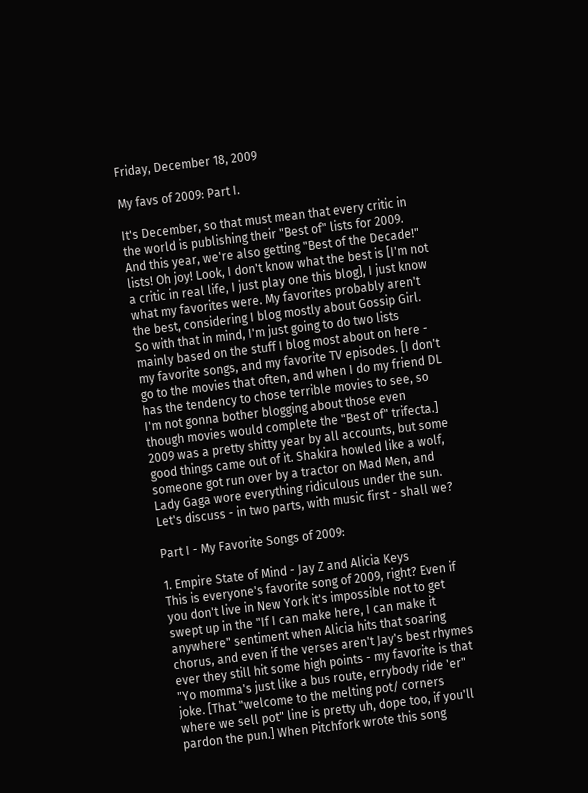Friday, December 18, 2009

My favs of 2009: Part I.

It's December, so that must mean that every critic in the world is publishing their "Best of" lists for 2009. And this year, we're also getting "Best of the Decade!" lists! Oh joy! Look, I don't know what the best is [I'm not a critic in real life, I just play one this blog], I just know what my favorites were. My favorites probably aren't the best, considering I blog mostly about Gossip Girl. So with that in mind, I'm just going to do two lists mainly based on the stuff I blog most about on here - my favorite songs, and my favorite TV episodes. [I don't go to the movies that often, and when I do my friend DL has the tendency to chose terrible movies to see, so I'm not gonna bother blogging about those even though movies would complete the "Best of" trifecta.]
2009 was a pretty shitty year by all accounts, but some good things came out of it. Shakira howled like a wolf, someone got run over by a tractor on Mad Men, and Lady Gaga wore everything ridiculous under the sun. Let's discuss - in two parts, with music first - shall we?

Part I - My Favorite Songs of 2009:

1. Empire State of Mind - Jay Z and Alicia Keys
This is everyone's favorite song of 2009, right? Even if you don't live in New York it's impossible not to get swept up in the "If I can make here, I can make it anywhere" sentiment when Alicia hits that soaring chorus, and even if the verses aren't Jay's best rhymes ever they still hit some high points - my favorite is that "Yo momma's just like a bus route, errybody ride 'er" joke. [That "welcome to the melting pot/ corners where we sell pot" line is pretty uh, dope too, if you'll pardon the pun.] When Pitchfork wrote this song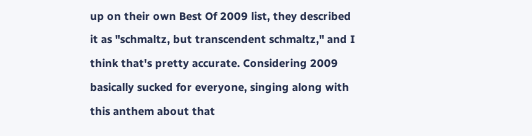up on their own Best Of 2009 list, they described it as "schmaltz, but transcendent schmaltz," and I think that's pretty accurate. Considering 2009 basically sucked for everyone, singing along with this anthem about that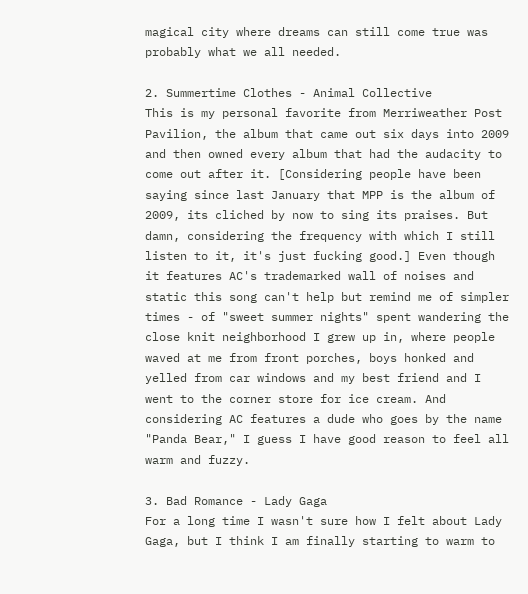magical city where dreams can still come true was probably what we all needed.

2. Summertime Clothes - Animal Collective
This is my personal favorite from Merriweather Post Pavilion, the album that came out six days into 2009 and then owned every album that had the audacity to come out after it. [Considering people have been saying since last January that MPP is the album of 2009, its cliched by now to sing its praises. But damn, considering the frequency with which I still listen to it, it's just fucking good.] Even though it features AC's trademarked wall of noises and static this song can't help but remind me of simpler times - of "sweet summer nights" spent wandering the close knit neighborhood I grew up in, where people waved at me from front porches, boys honked and yelled from car windows and my best friend and I went to the corner store for ice cream. And considering AC features a dude who goes by the name "Panda Bear," I guess I have good reason to feel all warm and fuzzy.

3. Bad Romance - Lady Gaga
For a long time I wasn't sure how I felt about Lady Gaga, but I think I am finally starting to warm to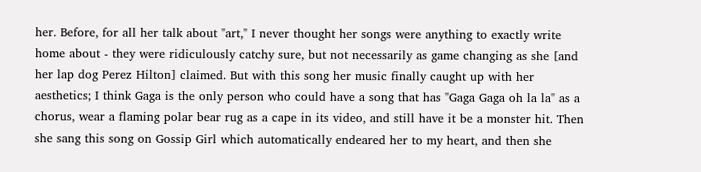her. Before, for all her talk about "art," I never thought her songs were anything to exactly write home about - they were ridiculously catchy sure, but not necessarily as game changing as she [and her lap dog Perez Hilton] claimed. But with this song her music finally caught up with her aesthetics; I think Gaga is the only person who could have a song that has "Gaga Gaga oh la la" as a chorus, wear a flaming polar bear rug as a cape in its video, and still have it be a monster hit. Then she sang this song on Gossip Girl which automatically endeared her to my heart, and then she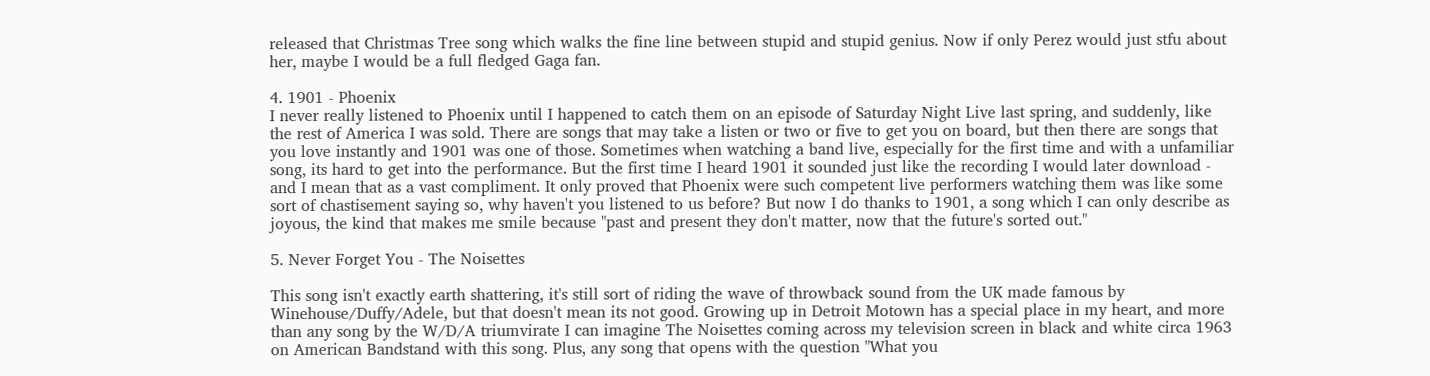released that Christmas Tree song which walks the fine line between stupid and stupid genius. Now if only Perez would just stfu about her, maybe I would be a full fledged Gaga fan.

4. 1901 - Phoenix
I never really listened to Phoenix until I happened to catch them on an episode of Saturday Night Live last spring, and suddenly, like the rest of America I was sold. There are songs that may take a listen or two or five to get you on board, but then there are songs that you love instantly and 1901 was one of those. Sometimes when watching a band live, especially for the first time and with a unfamiliar song, its hard to get into the performance. But the first time I heard 1901 it sounded just like the recording I would later download - and I mean that as a vast compliment. It only proved that Phoenix were such competent live performers watching them was like some sort of chastisement saying so, why haven't you listened to us before? But now I do thanks to 1901, a song which I can only describe as joyous, the kind that makes me smile because "past and present they don't matter, now that the future's sorted out."

5. Never Forget You - The Noisettes

This song isn't exactly earth shattering, it's still sort of riding the wave of throwback sound from the UK made famous by Winehouse/Duffy/Adele, but that doesn't mean its not good. Growing up in Detroit Motown has a special place in my heart, and more than any song by the W/D/A triumvirate I can imagine The Noisettes coming across my television screen in black and white circa 1963 on American Bandstand with this song. Plus, any song that opens with the question "What you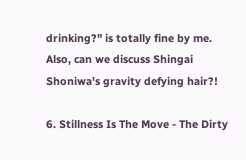drinking?" is totally fine by me. Also, can we discuss Shingai Shoniwa's gravity defying hair?!

6. Stillness Is The Move - The Dirty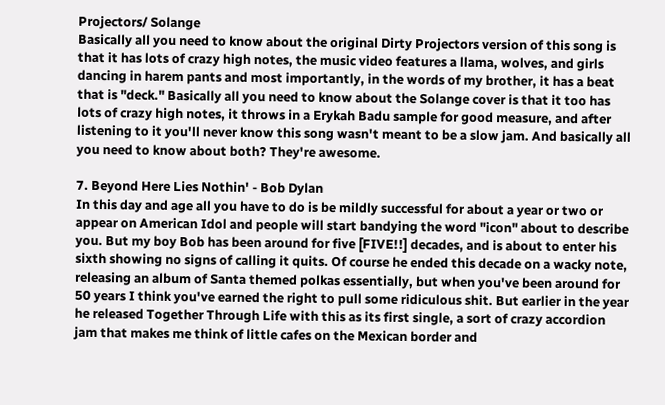Projectors/ Solange
Basically all you need to know about the original Dirty Projectors version of this song is that it has lots of crazy high notes, the music video features a llama, wolves, and girls dancing in harem pants and most importantly, in the words of my brother, it has a beat that is "deck." Basically all you need to know about the Solange cover is that it too has lots of crazy high notes, it throws in a Erykah Badu sample for good measure, and after listening to it you'll never know this song wasn't meant to be a slow jam. And basically all you need to know about both? They're awesome.

7. Beyond Here Lies Nothin' - Bob Dylan
In this day and age all you have to do is be mildly successful for about a year or two or appear on American Idol and people will start bandying the word "icon" about to describe you. But my boy Bob has been around for five [FIVE!!] decades, and is about to enter his sixth showing no signs of calling it quits. Of course he ended this decade on a wacky note, releasing an album of Santa themed polkas essentially, but when you've been around for 50 years I think you've earned the right to pull some ridiculous shit. But earlier in the year he released Together Through Life with this as its first single, a sort of crazy accordion jam that makes me think of little cafes on the Mexican border and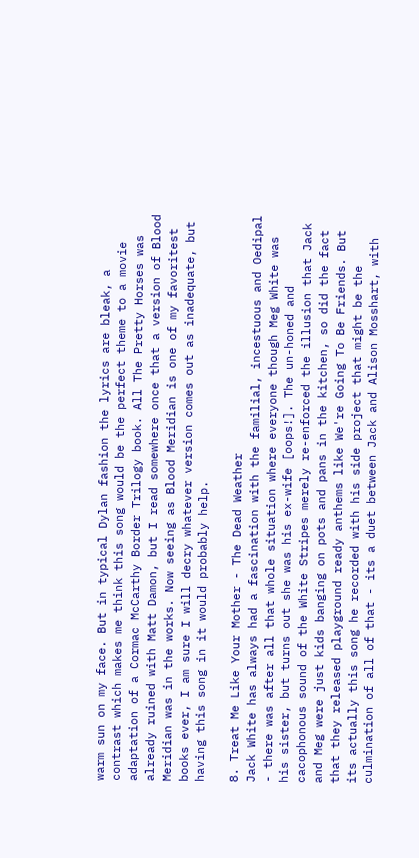warm sun on my face. But in typical Dylan fashion the lyrics are bleak, a contrast which makes me think this song would be the perfect theme to a movie adaptation of a Cormac McCarthy Border Trilogy book. All The Pretty Horses was already ruined with Matt Damon, but I read somewhere once that a version of Blood Meridian was in the works. Now seeing as Blood Meridian is one of my favoritest books ever, I am sure I will decry whatever version comes out as inadequate, but having this song in it would probably help.

8. Treat Me Like Your Mother - The Dead Weather
Jack White has always had a fascination with the familial, incestuous and Oedipal - there was after all that whole situation where everyone though Meg White was his sister, but turns out she was his ex-wife [oops!]. The un-honed and cacophonous sound of the White Stripes merely re-enforced the illusion that Jack and Meg were just kids banging on pots and pans in the kitchen, so did the fact that they released playground ready anthems like We're Going To Be Friends. But its actually this song he recorded with his side project that might be the culmination of all of that - its a duet between Jack and Alison Mosshart, with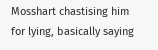Mosshart chastising him for lying, basically saying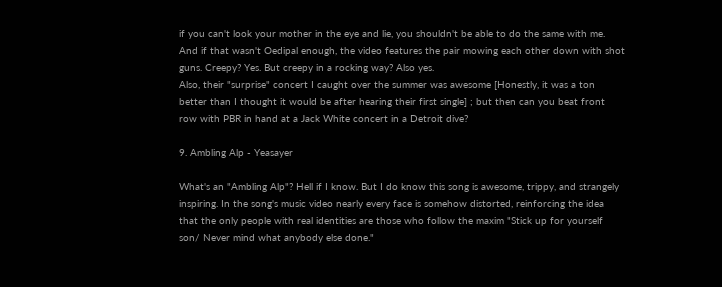if you can't look your mother in the eye and lie, you shouldn't be able to do the same with me. And if that wasn't Oedipal enough, the video features the pair mowing each other down with shot guns. Creepy? Yes. But creepy in a rocking way? Also yes.
Also, their "surprise" concert I caught over the summer was awesome [Honestly, it was a ton better than I thought it would be after hearing their first single] ; but then can you beat front row with PBR in hand at a Jack White concert in a Detroit dive?

9. Ambling Alp - Yeasayer

What's an "Ambling Alp"? Hell if I know. But I do know this song is awesome, trippy, and strangely inspiring. In the song's music video nearly every face is somehow distorted, reinforcing the idea that the only people with real identities are those who follow the maxim "Stick up for yourself son/ Never mind what anybody else done."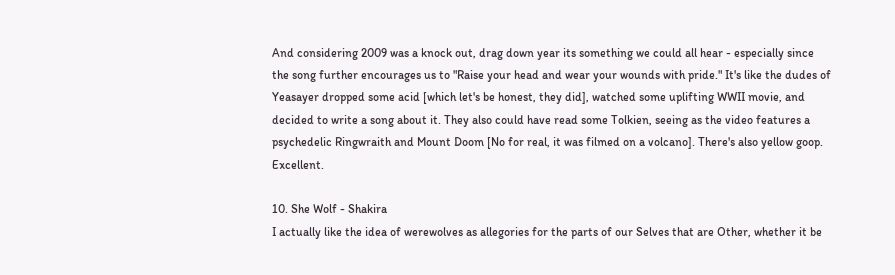And considering 2009 was a knock out, drag down year its something we could all hear - especially since the song further encourages us to "Raise your head and wear your wounds with pride." It's like the dudes of Yeasayer dropped some acid [which let's be honest, they did], watched some uplifting WWII movie, and decided to write a song about it. They also could have read some Tolkien, seeing as the video features a psychedelic Ringwraith and Mount Doom [No for real, it was filmed on a volcano]. There's also yellow goop. Excellent.

10. She Wolf - Shakira
I actually like the idea of werewolves as allegories for the parts of our Selves that are Other, whether it be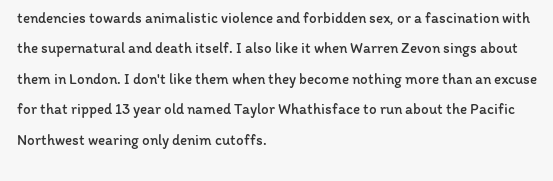tendencies towards animalistic violence and forbidden sex, or a fascination with the supernatural and death itself. I also like it when Warren Zevon sings about them in London. I don't like them when they become nothing more than an excuse for that ripped 13 year old named Taylor Whathisface to run about the Pacific Northwest wearing only denim cutoffs.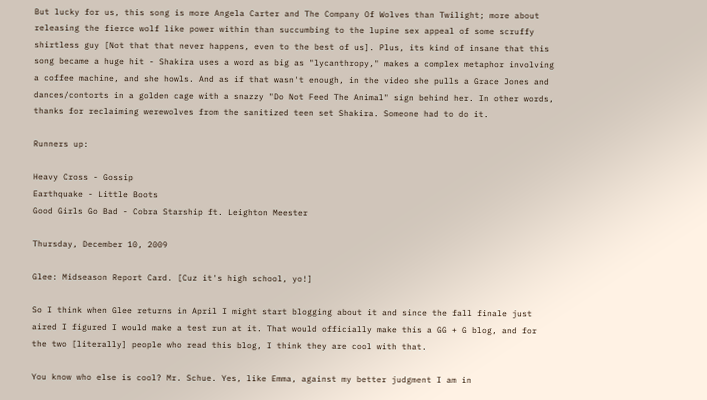But lucky for us, this song is more Angela Carter and The Company Of Wolves than Twilight; more about releasing the fierce wolf like power within than succumbing to the lupine sex appeal of some scruffy shirtless guy [Not that that never happens, even to the best of us]. Plus, its kind of insane that this song became a huge hit - Shakira uses a word as big as "lycanthropy," makes a complex metaphor involving a coffee machine, and she howls. And as if that wasn't enough, in the video she pulls a Grace Jones and dances/contorts in a golden cage with a snazzy "Do Not Feed The Animal" sign behind her. In other words, thanks for reclaiming werewolves from the sanitized teen set Shakira. Someone had to do it.

Runners up:

Heavy Cross - Gossip
Earthquake - Little Boots
Good Girls Go Bad - Cobra Starship ft. Leighton Meester

Thursday, December 10, 2009

Glee: Midseason Report Card. [Cuz it's high school, yo!]

So I think when Glee returns in April I might start blogging about it and since the fall finale just aired I figured I would make a test run at it. That would officially make this a GG + G blog, and for the two [literally] people who read this blog, I think they are cool with that.

You know who else is cool? Mr. Schue. Yes, like Emma, against my better judgment I am in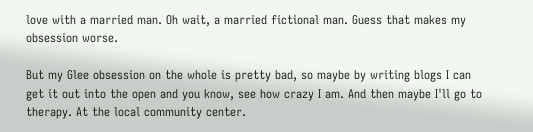love with a married man. Oh wait, a married fictional man. Guess that makes my obsession worse.

But my Glee obsession on the whole is pretty bad, so maybe by writing blogs I can get it out into the open and you know, see how crazy I am. And then maybe I'll go to therapy. At the local community center.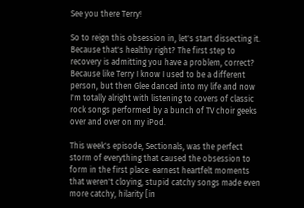See you there Terry!

So to reign this obsession in, let's start dissecting it. Because that's healthy right? The first step to recovery is admitting you have a problem, correct? Because like Terry I know I used to be a different person, but then Glee danced into my life and now I'm totally alright with listening to covers of classic rock songs performed by a bunch of TV choir geeks over and over on my iPod.

This week's episode, Sectionals, was the perfect storm of everything that caused the obsession to form in the first place: earnest heartfelt moments that weren't cloying, stupid catchy songs made even more catchy, hilarity [in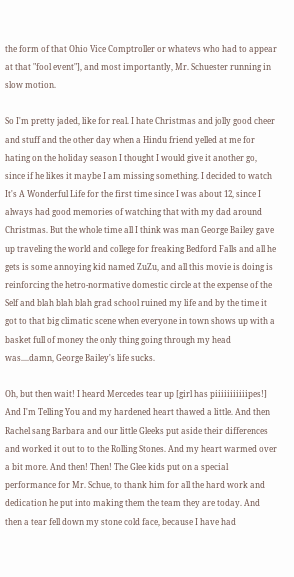the form of that Ohio Vice Comptroller or whatevs who had to appear at that "fool event"], and most importantly, Mr. Schuester running in slow motion.

So I'm pretty jaded, like for real. I hate Christmas and jolly good cheer and stuff and the other day when a Hindu friend yelled at me for hating on the holiday season I thought I would give it another go, since if he likes it maybe I am missing something. I decided to watch It's A Wonderful Life for the first time since I was about 12, since I always had good memories of watching that with my dad around Christmas. But the whole time all I think was man George Bailey gave up traveling the world and college for freaking Bedford Falls and all he gets is some annoying kid named ZuZu, and all this movie is doing is reinforcing the hetro-normative domestic circle at the expense of the Self and blah blah blah grad school ruined my life and by the time it got to that big climatic scene when everyone in town shows up with a basket full of money the only thing going through my head was....damn, George Bailey's life sucks.

Oh, but then wait! I heard Mercedes tear up [girl has piiiiiiiiiiipes!] And I'm Telling You and my hardened heart thawed a little. And then Rachel sang Barbara and our little Gleeks put aside their differences and worked it out to to the Rolling Stones. And my heart warmed over a bit more. And then! Then! The Glee kids put on a special performance for Mr. Schue, to thank him for all the hard work and dedication he put into making them the team they are today. And then a tear fell down my stone cold face, because I have had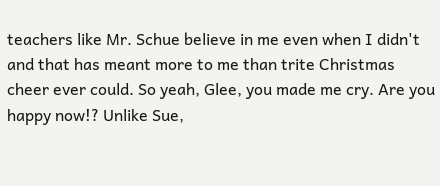teachers like Mr. Schue believe in me even when I didn't and that has meant more to me than trite Christmas cheer ever could. So yeah, Glee, you made me cry. Are you happy now!? Unlike Sue,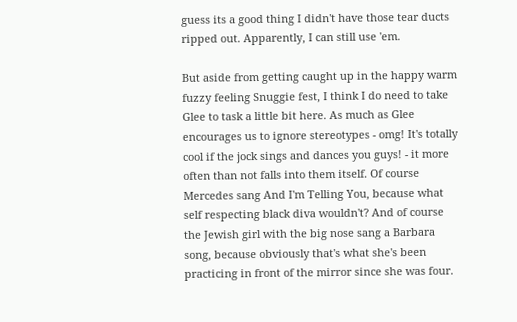guess its a good thing I didn't have those tear ducts ripped out. Apparently, I can still use 'em.

But aside from getting caught up in the happy warm fuzzy feeling Snuggie fest, I think I do need to take Glee to task a little bit here. As much as Glee encourages us to ignore stereotypes - omg! It's totally cool if the jock sings and dances you guys! - it more often than not falls into them itself. Of course Mercedes sang And I'm Telling You, because what self respecting black diva wouldn't? And of course the Jewish girl with the big nose sang a Barbara song, because obviously that's what she's been practicing in front of the mirror since she was four.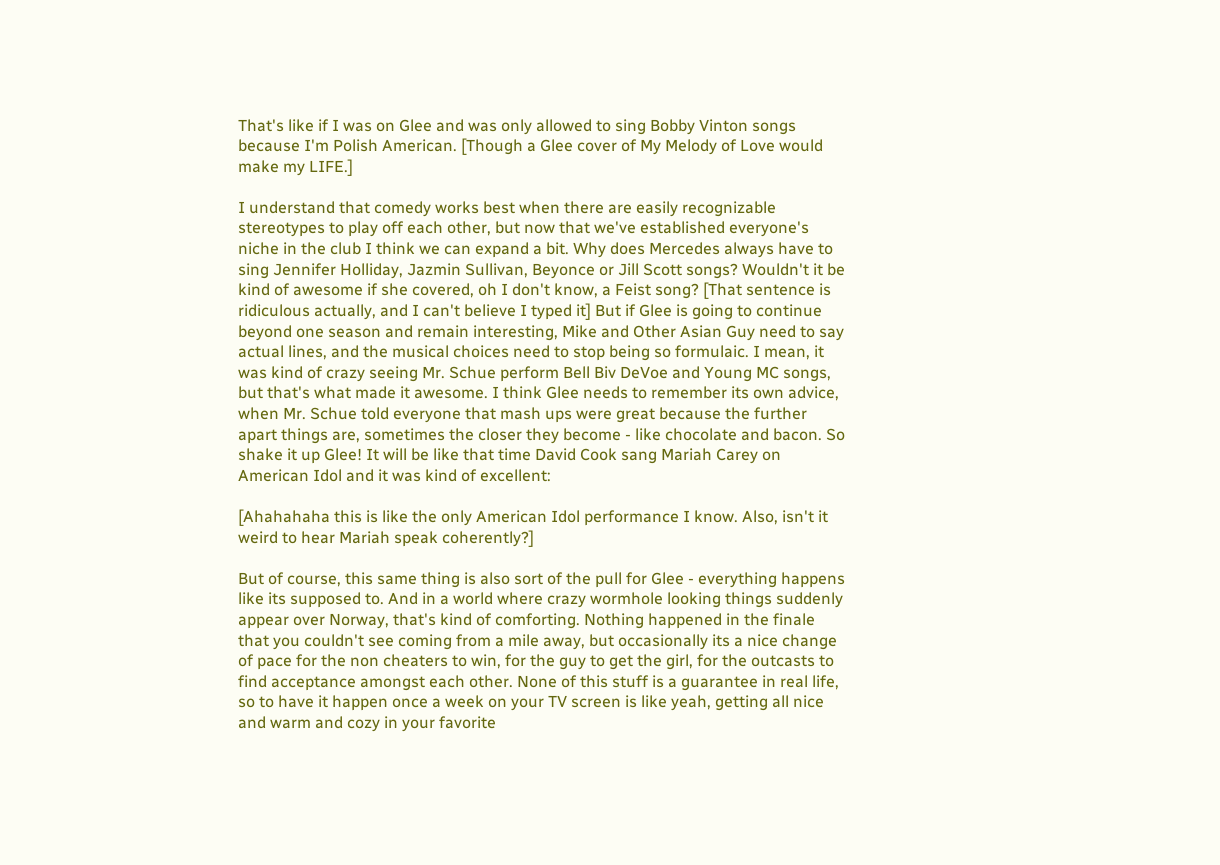That's like if I was on Glee and was only allowed to sing Bobby Vinton songs because I'm Polish American. [Though a Glee cover of My Melody of Love would make my LIFE.]

I understand that comedy works best when there are easily recognizable stereotypes to play off each other, but now that we've established everyone's niche in the club I think we can expand a bit. Why does Mercedes always have to sing Jennifer Holliday, Jazmin Sullivan, Beyonce or Jill Scott songs? Wouldn't it be kind of awesome if she covered, oh I don't know, a Feist song? [That sentence is ridiculous actually, and I can't believe I typed it] But if Glee is going to continue beyond one season and remain interesting, Mike and Other Asian Guy need to say actual lines, and the musical choices need to stop being so formulaic. I mean, it was kind of crazy seeing Mr. Schue perform Bell Biv DeVoe and Young MC songs, but that's what made it awesome. I think Glee needs to remember its own advice, when Mr. Schue told everyone that mash ups were great because the further apart things are, sometimes the closer they become - like chocolate and bacon. So shake it up Glee! It will be like that time David Cook sang Mariah Carey on American Idol and it was kind of excellent:

[Ahahahaha this is like the only American Idol performance I know. Also, isn't it weird to hear Mariah speak coherently?]

But of course, this same thing is also sort of the pull for Glee - everything happens like its supposed to. And in a world where crazy wormhole looking things suddenly appear over Norway, that's kind of comforting. Nothing happened in the finale that you couldn't see coming from a mile away, but occasionally its a nice change of pace for the non cheaters to win, for the guy to get the girl, for the outcasts to find acceptance amongst each other. None of this stuff is a guarantee in real life, so to have it happen once a week on your TV screen is like yeah, getting all nice and warm and cozy in your favorite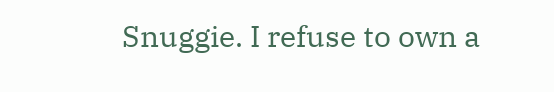Snuggie. I refuse to own a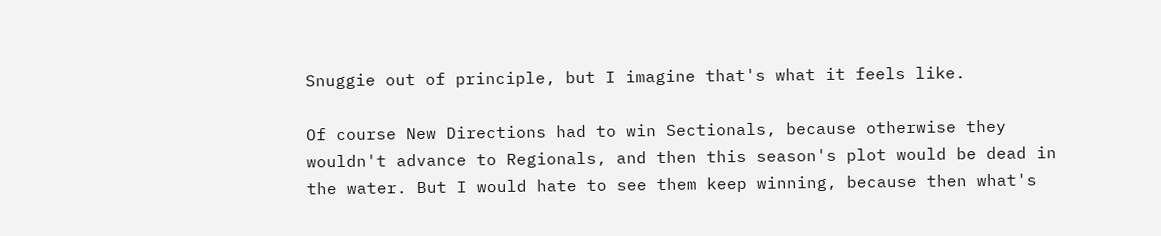Snuggie out of principle, but I imagine that's what it feels like.

Of course New Directions had to win Sectionals, because otherwise they wouldn't advance to Regionals, and then this season's plot would be dead in the water. But I would hate to see them keep winning, because then what's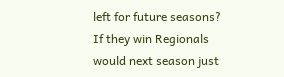left for future seasons? If they win Regionals would next season just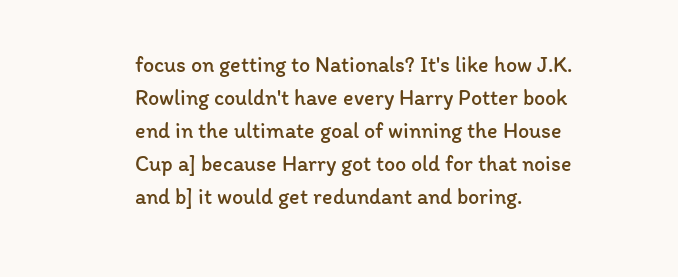focus on getting to Nationals? It's like how J.K. Rowling couldn't have every Harry Potter book end in the ultimate goal of winning the House Cup a] because Harry got too old for that noise and b] it would get redundant and boring.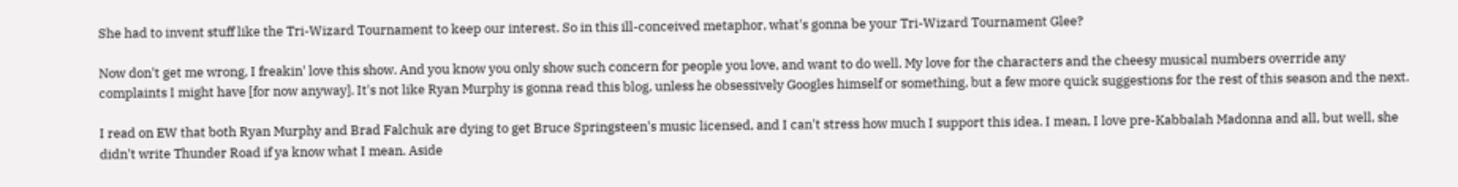She had to invent stuff like the Tri-Wizard Tournament to keep our interest. So in this ill-conceived metaphor, what's gonna be your Tri-Wizard Tournament Glee?

Now don't get me wrong, I freakin' love this show. And you know you only show such concern for people you love, and want to do well. My love for the characters and the cheesy musical numbers override any complaints I might have [for now anyway]. It's not like Ryan Murphy is gonna read this blog, unless he obsessively Googles himself or something, but a few more quick suggestions for the rest of this season and the next.

I read on EW that both Ryan Murphy and Brad Falchuk are dying to get Bruce Springsteen's music licensed, and I can't stress how much I support this idea. I mean, I love pre-Kabbalah Madonna and all, but well, she didn't write Thunder Road if ya know what I mean. Aside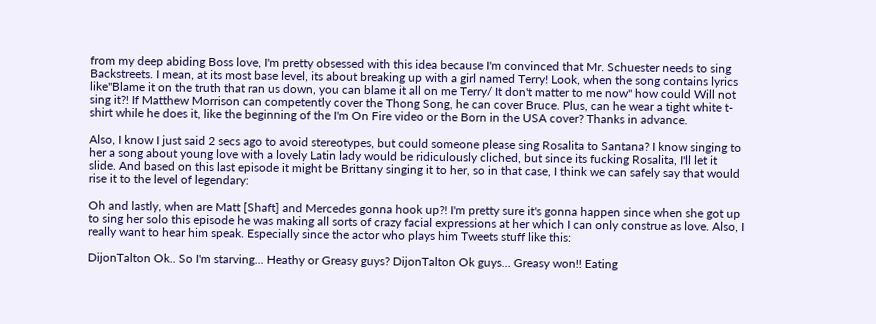from my deep abiding Boss love, I'm pretty obsessed with this idea because I'm convinced that Mr. Schuester needs to sing Backstreets. I mean, at its most base level, its about breaking up with a girl named Terry! Look, when the song contains lyrics like"Blame it on the truth that ran us down, you can blame it all on me Terry/ It don't matter to me now" how could Will not sing it?! If Matthew Morrison can competently cover the Thong Song, he can cover Bruce. Plus, can he wear a tight white t-shirt while he does it, like the beginning of the I'm On Fire video or the Born in the USA cover? Thanks in advance.

Also, I know I just said 2 secs ago to avoid stereotypes, but could someone please sing Rosalita to Santana? I know singing to her a song about young love with a lovely Latin lady would be ridiculously cliched, but since its fucking Rosalita, I'll let it slide. And based on this last episode it might be Brittany singing it to her, so in that case, I think we can safely say that would rise it to the level of legendary:

Oh and lastly, when are Matt [Shaft] and Mercedes gonna hook up?! I'm pretty sure it's gonna happen since when she got up to sing her solo this episode he was making all sorts of crazy facial expressions at her which I can only construe as love. Also, I really want to hear him speak. Especially since the actor who plays him Tweets stuff like this:

DijonTalton Ok.. So I'm starving... Heathy or Greasy guys? DijonTalton Ok guys... Greasy won!! Eating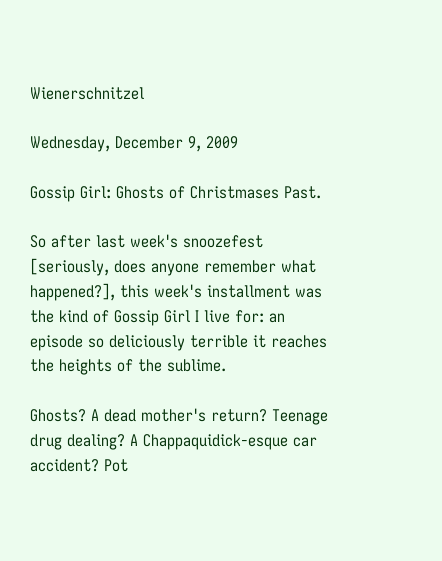Wienerschnitzel

Wednesday, December 9, 2009

Gossip Girl: Ghosts of Christmases Past.

So after last week's snoozefest [seriously, does anyone remember what happened?], this week's installment was the kind of Gossip Girl I live for: an episode so deliciously terrible it reaches the heights of the sublime.

Ghosts? A dead mother's return? Teenage drug dealing? A Chappaquidick-esque car accident? Pot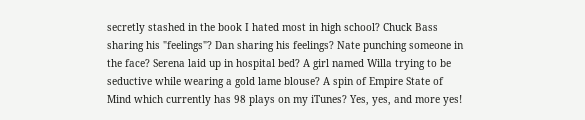secretly stashed in the book I hated most in high school? Chuck Bass sharing his "feelings"? Dan sharing his feelings? Nate punching someone in the face? Serena laid up in hospital bed? A girl named Willa trying to be seductive while wearing a gold lame blouse? A spin of Empire State of Mind which currently has 98 plays on my iTunes? Yes, yes, and more yes!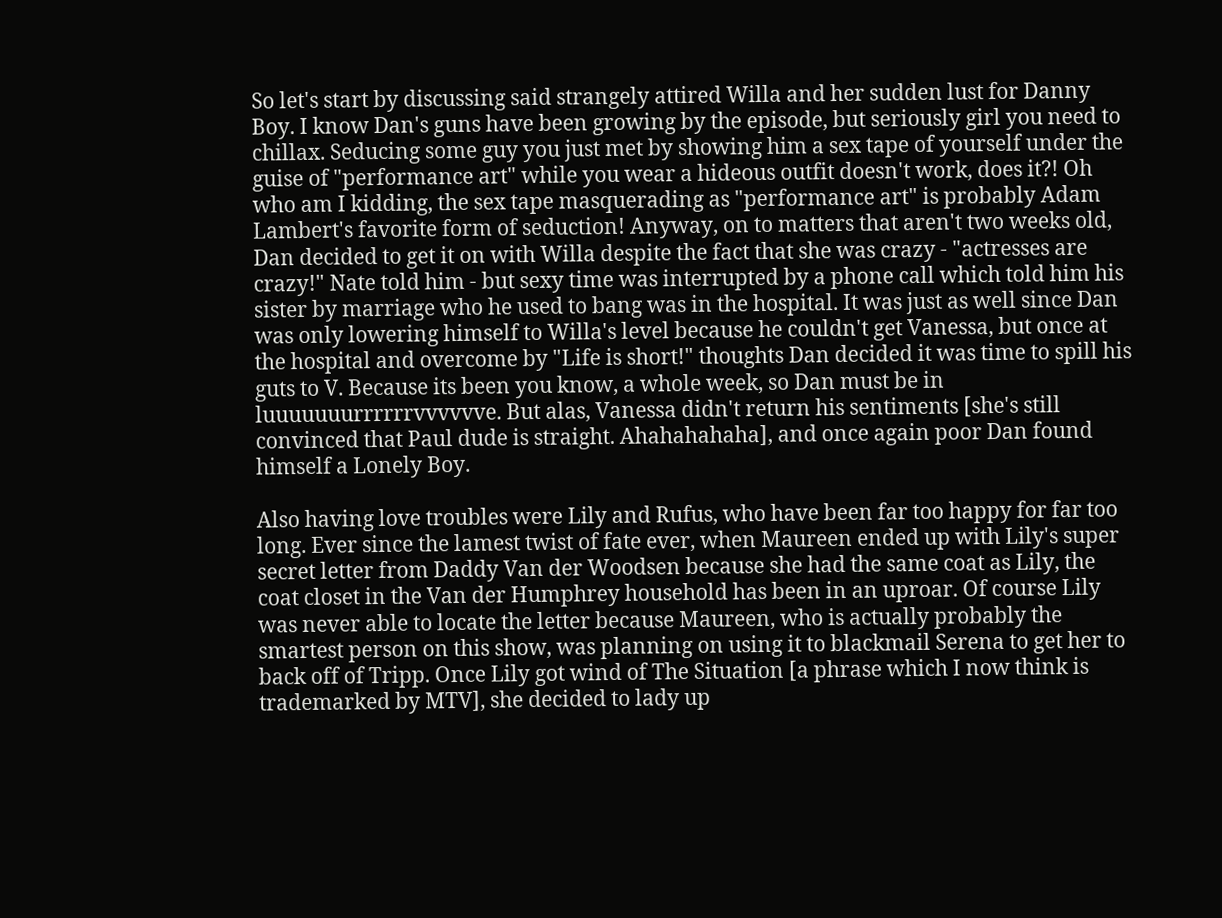So let's start by discussing said strangely attired Willa and her sudden lust for Danny Boy. I know Dan's guns have been growing by the episode, but seriously girl you need to chillax. Seducing some guy you just met by showing him a sex tape of yourself under the guise of "performance art" while you wear a hideous outfit doesn't work, does it?! Oh who am I kidding, the sex tape masquerading as "performance art" is probably Adam Lambert's favorite form of seduction! Anyway, on to matters that aren't two weeks old, Dan decided to get it on with Willa despite the fact that she was crazy - "actresses are crazy!" Nate told him - but sexy time was interrupted by a phone call which told him his sister by marriage who he used to bang was in the hospital. It was just as well since Dan was only lowering himself to Willa's level because he couldn't get Vanessa, but once at the hospital and overcome by "Life is short!" thoughts Dan decided it was time to spill his guts to V. Because its been you know, a whole week, so Dan must be in luuuuuuurrrrrrvvvvvve. But alas, Vanessa didn't return his sentiments [she's still convinced that Paul dude is straight. Ahahahahaha], and once again poor Dan found himself a Lonely Boy.

Also having love troubles were Lily and Rufus, who have been far too happy for far too long. Ever since the lamest twist of fate ever, when Maureen ended up with Lily's super secret letter from Daddy Van der Woodsen because she had the same coat as Lily, the coat closet in the Van der Humphrey household has been in an uproar. Of course Lily was never able to locate the letter because Maureen, who is actually probably the smartest person on this show, was planning on using it to blackmail Serena to get her to back off of Tripp. Once Lily got wind of The Situation [a phrase which I now think is trademarked by MTV], she decided to lady up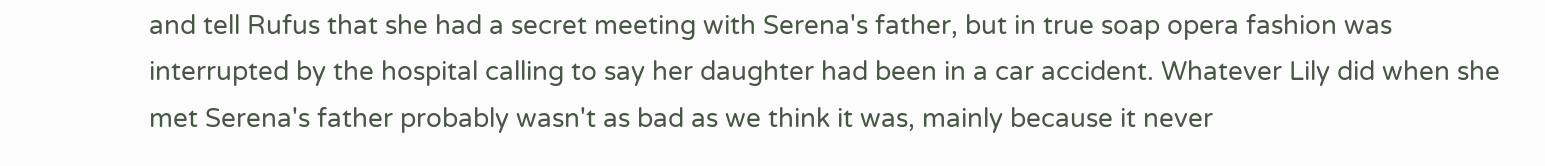and tell Rufus that she had a secret meeting with Serena's father, but in true soap opera fashion was interrupted by the hospital calling to say her daughter had been in a car accident. Whatever Lily did when she met Serena's father probably wasn't as bad as we think it was, mainly because it never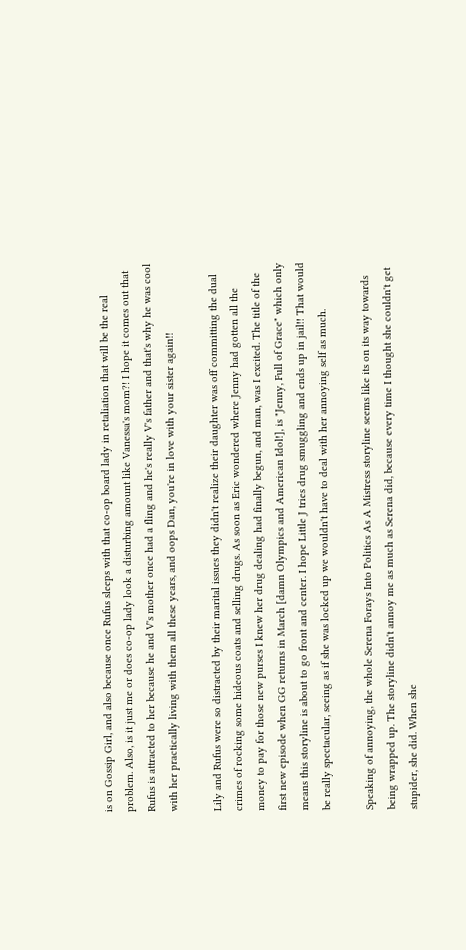is on Gossip Girl, and also because once Rufus sleeps with that co-op board lady in retaliation that will be the real problem. Also, is it just me or does co-op lady look a disturbing amount like Vanessa's mom?! I hope it comes out that Rufus is attracted to her because he and V's mother once had a fling and he's really V's father and that's why he was cool with her practically living with them all these years, and oops Dan, you're in love with your sister again!!

Lily and Rufus were so distracted by their marital issues they didn't realize their daughter was off committing the dual crimes of rocking some hideous coats and selling drugs. As soon as Eric wondered where Jenny had gotten all the money to pay for those new purses I knew her drug dealing had finally begun, and man, was I excited. The title of the first new episode when GG returns in March [damn Olympics and American Idol!], is "Jenny, Full of Grace" which only means this storyline is about to go front and center. I hope Little J tries drug smuggling and ends up in jail!! That would be really spectacular, seeing as if she was locked up we wouldn't have to deal with her annoying self as much.

Speaking of annoying, the whole Serena Forays Into Politics As A Mistress storyline seems like its on its way towards being wrapped up. The storyline didn't annoy me as much as Serena did, because every time I thought she couldn't get stupider, she did. When she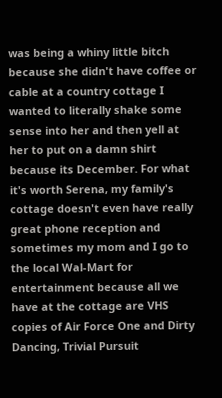was being a whiny little bitch because she didn't have coffee or cable at a country cottage I wanted to literally shake some sense into her and then yell at her to put on a damn shirt because its December. For what it's worth Serena, my family's cottage doesn't even have really great phone reception and sometimes my mom and I go to the local Wal-Mart for entertainment because all we have at the cottage are VHS copies of Air Force One and Dirty Dancing, Trivial Pursuit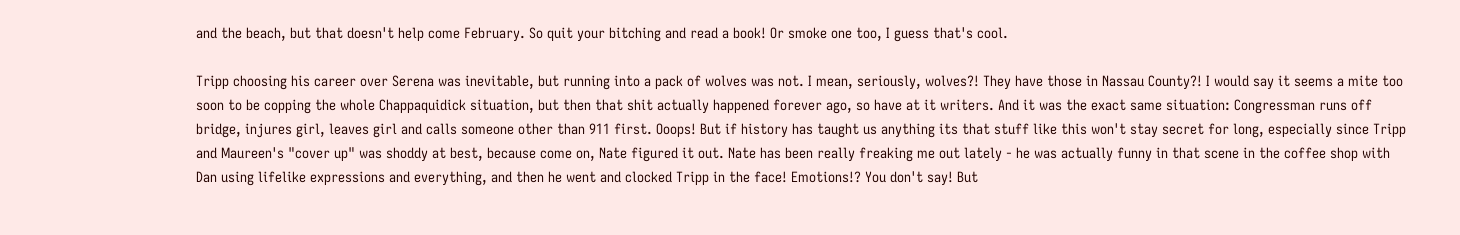and the beach, but that doesn't help come February. So quit your bitching and read a book! Or smoke one too, I guess that's cool.

Tripp choosing his career over Serena was inevitable, but running into a pack of wolves was not. I mean, seriously, wolves?! They have those in Nassau County?! I would say it seems a mite too soon to be copping the whole Chappaquidick situation, but then that shit actually happened forever ago, so have at it writers. And it was the exact same situation: Congressman runs off bridge, injures girl, leaves girl and calls someone other than 911 first. Ooops! But if history has taught us anything its that stuff like this won't stay secret for long, especially since Tripp and Maureen's "cover up" was shoddy at best, because come on, Nate figured it out. Nate has been really freaking me out lately - he was actually funny in that scene in the coffee shop with Dan using lifelike expressions and everything, and then he went and clocked Tripp in the face! Emotions!? You don't say! But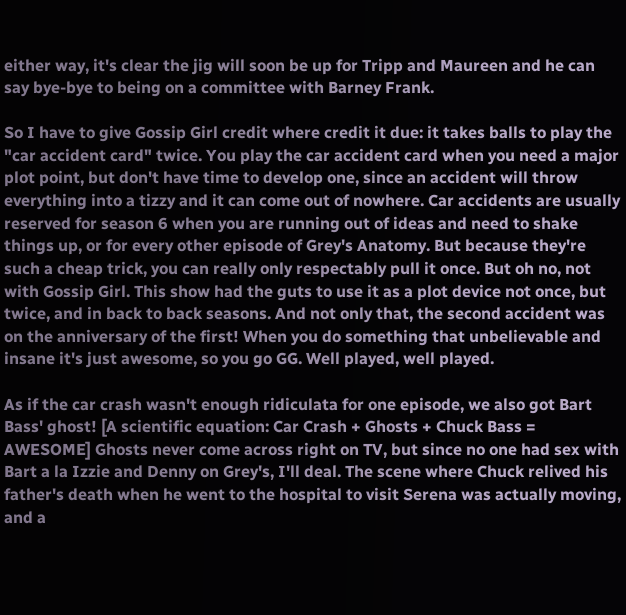either way, it's clear the jig will soon be up for Tripp and Maureen and he can say bye-bye to being on a committee with Barney Frank.

So I have to give Gossip Girl credit where credit it due: it takes balls to play the "car accident card" twice. You play the car accident card when you need a major plot point, but don't have time to develop one, since an accident will throw everything into a tizzy and it can come out of nowhere. Car accidents are usually reserved for season 6 when you are running out of ideas and need to shake things up, or for every other episode of Grey's Anatomy. But because they're such a cheap trick, you can really only respectably pull it once. But oh no, not with Gossip Girl. This show had the guts to use it as a plot device not once, but twice, and in back to back seasons. And not only that, the second accident was on the anniversary of the first! When you do something that unbelievable and insane it's just awesome, so you go GG. Well played, well played.

As if the car crash wasn't enough ridiculata for one episode, we also got Bart Bass' ghost! [A scientific equation: Car Crash + Ghosts + Chuck Bass = AWESOME] Ghosts never come across right on TV, but since no one had sex with Bart a la Izzie and Denny on Grey's, I'll deal. The scene where Chuck relived his father's death when he went to the hospital to visit Serena was actually moving, and a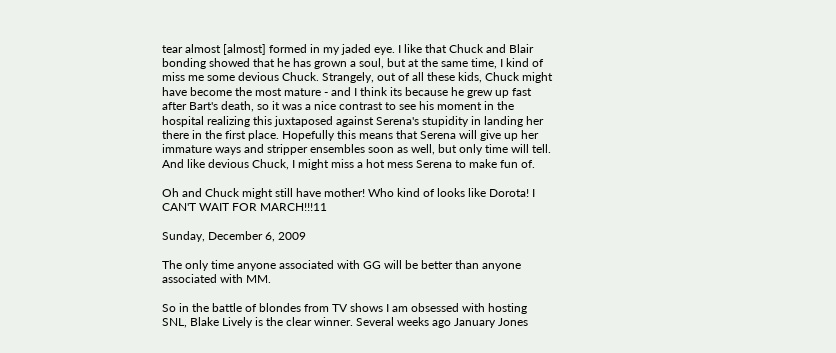tear almost [almost] formed in my jaded eye. I like that Chuck and Blair bonding showed that he has grown a soul, but at the same time, I kind of miss me some devious Chuck. Strangely, out of all these kids, Chuck might have become the most mature - and I think its because he grew up fast after Bart's death, so it was a nice contrast to see his moment in the hospital realizing this juxtaposed against Serena's stupidity in landing her there in the first place. Hopefully this means that Serena will give up her immature ways and stripper ensembles soon as well, but only time will tell. And like devious Chuck, I might miss a hot mess Serena to make fun of.

Oh and Chuck might still have mother! Who kind of looks like Dorota! I CAN'T WAIT FOR MARCH!!!11

Sunday, December 6, 2009

The only time anyone associated with GG will be better than anyone associated with MM.

So in the battle of blondes from TV shows I am obsessed with hosting SNL, Blake Lively is the clear winner. Several weeks ago January Jones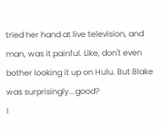tried her hand at live television, and man, was it painful. Like, don't even bother looking it up on Hulu. But Blake was surprisingly...good?
I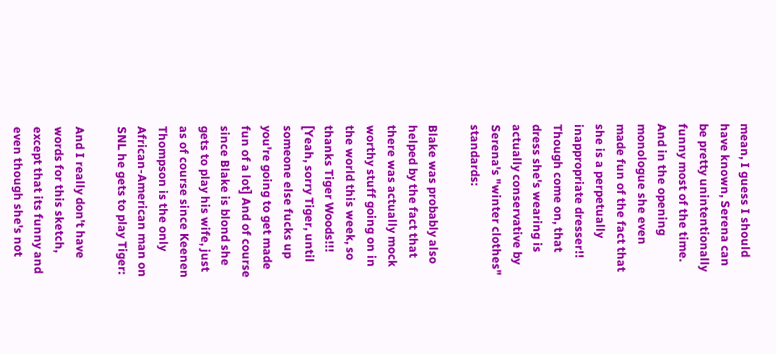mean, I guess I should have known, Serena can be pretty unintentionally funny most of the time. And in the opening monologue she even made fun of the fact that she is a perpetually inappropriate dresser!! Though come on, that dress she's wearing is actually conservative by Serena's "winter clothes" standards:

Blake was probably also helped by the fact that there was actually mock worthy stuff going on in the world this week, so thanks Tiger Woods!!! [Yeah, sorry Tiger, until someone else fucks up you're going to get made fun of a lot] And of course since Blake is blond she gets to play his wife, just as of course since Keenen Thompson is the only African-American man on SNL he gets to play Tiger:

And I really don't have words for this sketch, except that its funny and even though she's not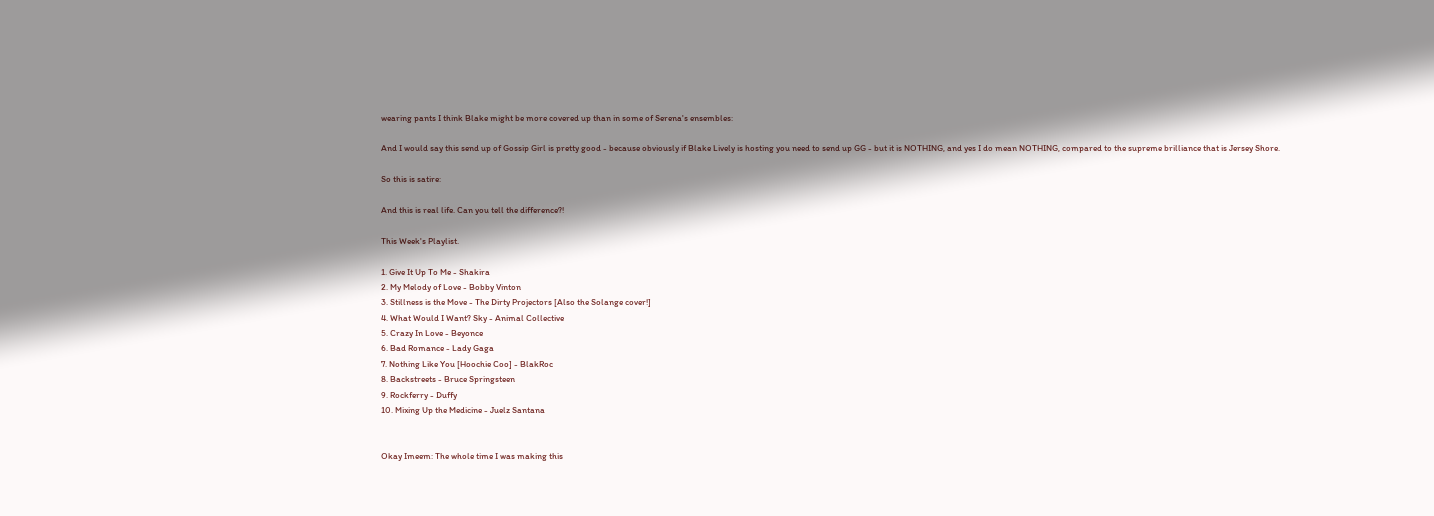wearing pants I think Blake might be more covered up than in some of Serena's ensembles:

And I would say this send up of Gossip Girl is pretty good - because obviously if Blake Lively is hosting you need to send up GG - but it is NOTHING, and yes I do mean NOTHING, compared to the supreme brilliance that is Jersey Shore.

So this is satire:

And this is real life. Can you tell the difference?!

This Week's Playlist.

1. Give It Up To Me - Shakira
2. My Melody of Love - Bobby Vinton
3. Stillness is the Move - The Dirty Projectors [Also the Solange cover!]
4. What Would I Want? Sky - Animal Collective
5. Crazy In Love - Beyonce
6. Bad Romance - Lady Gaga
7. Nothing Like You [Hoochie Coo] - BlakRoc
8. Backstreets - Bruce Springsteen
9. Rockferry - Duffy
10. Mixing Up the Medicine - Juelz Santana


Okay Imeem: The whole time I was making this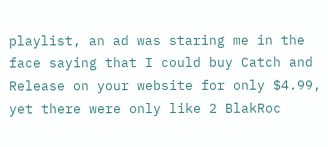playlist, an ad was staring me in the face saying that I could buy Catch and Release on your website for only $4.99, yet there were only like 2 BlakRoc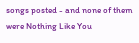songs posted - and none of them were Nothing Like You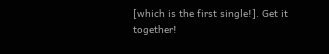[which is the first single!]. Get it together!